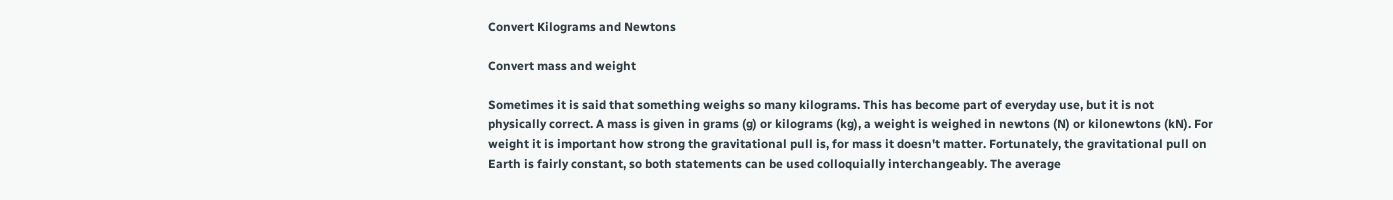Convert Kilograms and Newtons

Convert mass and weight

Sometimes it is said that something weighs so many kilograms. This has become part of everyday use, but it is not physically correct. A mass is given in grams (g) or kilograms (kg), a weight is weighed in newtons (N) or kilonewtons (kN). For weight it is important how strong the gravitational pull is, for mass it doesn't matter. Fortunately, the gravitational pull on Earth is fairly constant, so both statements can be used colloquially interchangeably. The average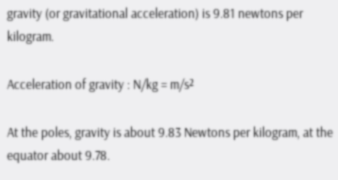gravity (or gravitational acceleration) is 9.81 newtons per kilogram.

Acceleration of gravity : N/kg = m/s²

At the poles, gravity is about 9.83 Newtons per kilogram, at the equator about 9.78.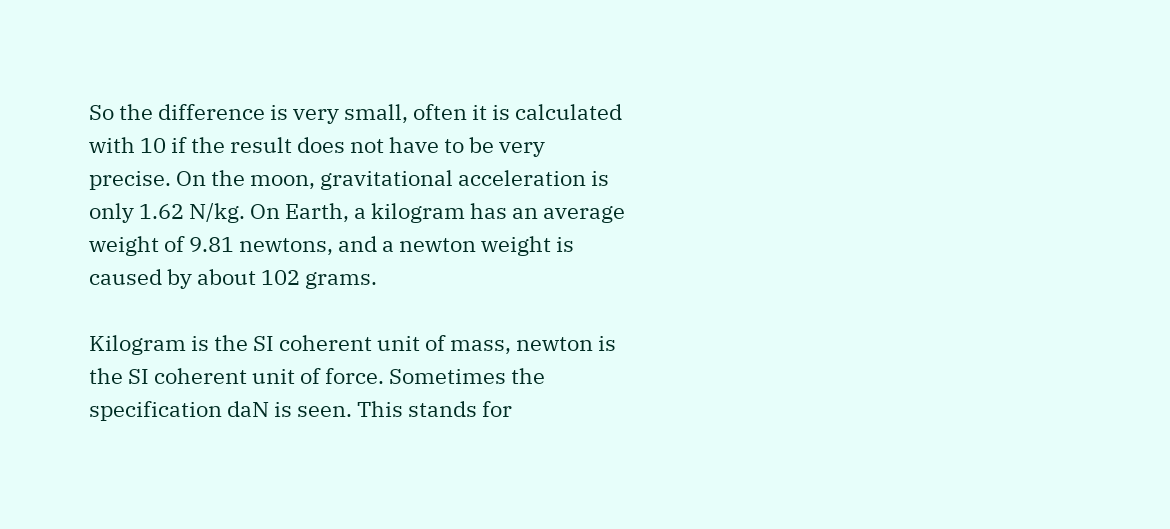So the difference is very small, often it is calculated with 10 if the result does not have to be very precise. On the moon, gravitational acceleration is only 1.62 N/kg. On Earth, a kilogram has an average weight of 9.81 newtons, and a newton weight is caused by about 102 grams.

Kilogram is the SI coherent unit of mass, newton is the SI coherent unit of force. Sometimes the specification daN is seen. This stands for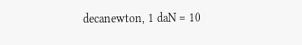decanewton, 1 daN = 10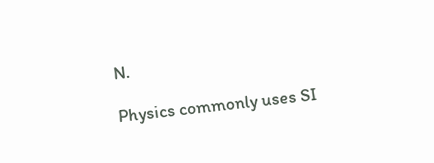N.

Physics commonly uses SI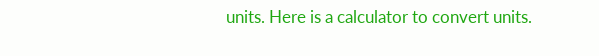units. Here is a calculator to convert units.